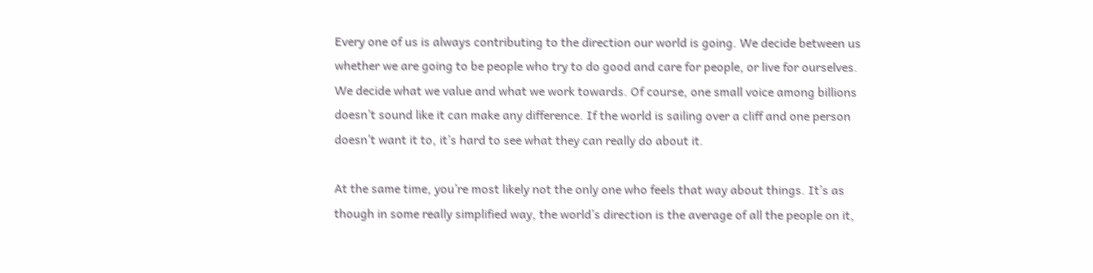Every one of us is always contributing to the direction our world is going. We decide between us whether we are going to be people who try to do good and care for people, or live for ourselves. We decide what we value and what we work towards. Of course, one small voice among billions doesn’t sound like it can make any difference. If the world is sailing over a cliff and one person doesn’t want it to, it’s hard to see what they can really do about it.

At the same time, you’re most likely not the only one who feels that way about things. It’s as though in some really simplified way, the world’s direction is the average of all the people on it,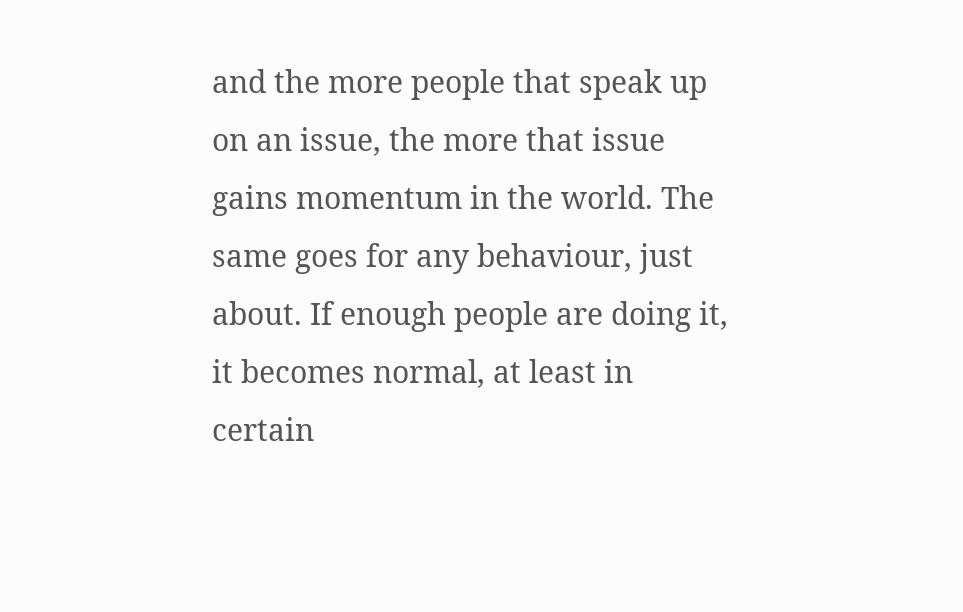and the more people that speak up on an issue, the more that issue gains momentum in the world. The same goes for any behaviour, just about. If enough people are doing it, it becomes normal, at least in certain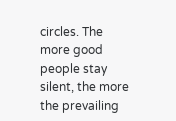circles. The more good people stay silent, the more the prevailing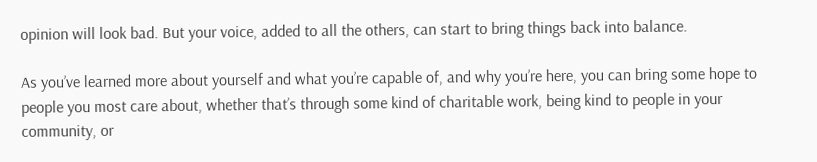opinion will look bad. But your voice, added to all the others, can start to bring things back into balance.

As you’ve learned more about yourself and what you’re capable of, and why you’re here, you can bring some hope to people you most care about, whether that’s through some kind of charitable work, being kind to people in your community, or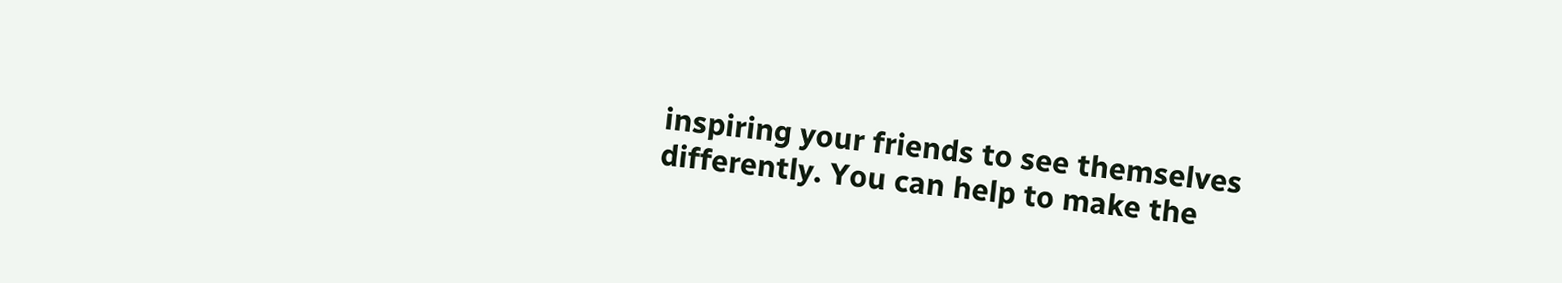inspiring your friends to see themselves differently. You can help to make the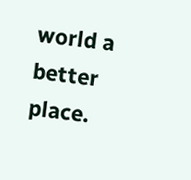world a better place.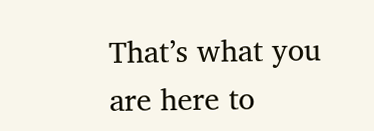That’s what you are here to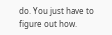do. You just have to figure out how.